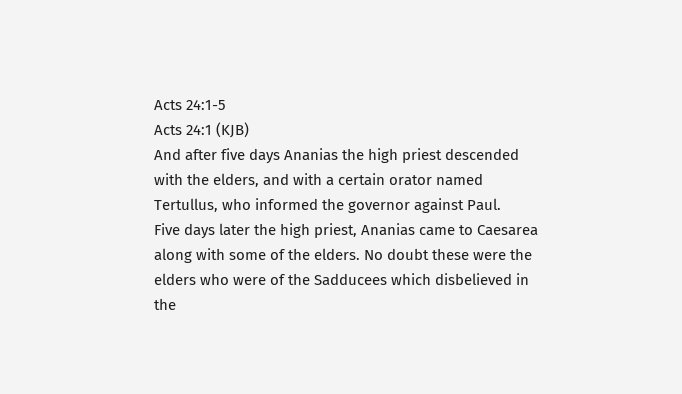Acts 24:1-5
Acts 24:1 (KJB)
And after five days Ananias the high priest descended with the elders, and with a certain orator named Tertullus, who informed the governor against Paul.
Five days later the high priest, Ananias came to Caesarea along with some of the elders. No doubt these were the elders who were of the Sadducees which disbelieved in the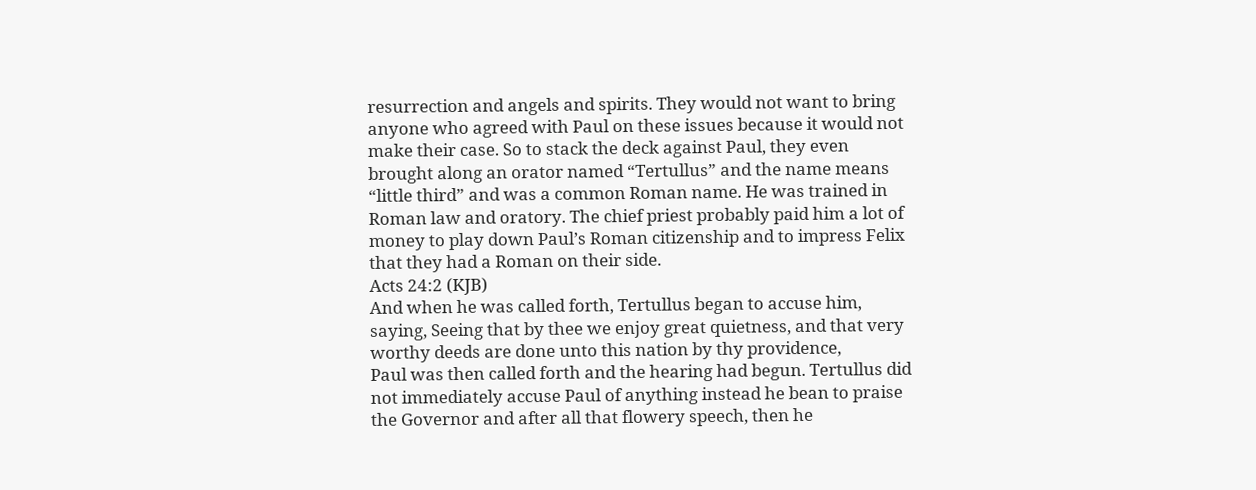resurrection and angels and spirits. They would not want to bring anyone who agreed with Paul on these issues because it would not make their case. So to stack the deck against Paul, they even brought along an orator named “Tertullus” and the name means “little third” and was a common Roman name. He was trained in Roman law and oratory. The chief priest probably paid him a lot of money to play down Paul’s Roman citizenship and to impress Felix that they had a Roman on their side.
Acts 24:2 (KJB)
And when he was called forth, Tertullus began to accuse him, saying, Seeing that by thee we enjoy great quietness, and that very worthy deeds are done unto this nation by thy providence,
Paul was then called forth and the hearing had begun. Tertullus did not immediately accuse Paul of anything instead he bean to praise the Governor and after all that flowery speech, then he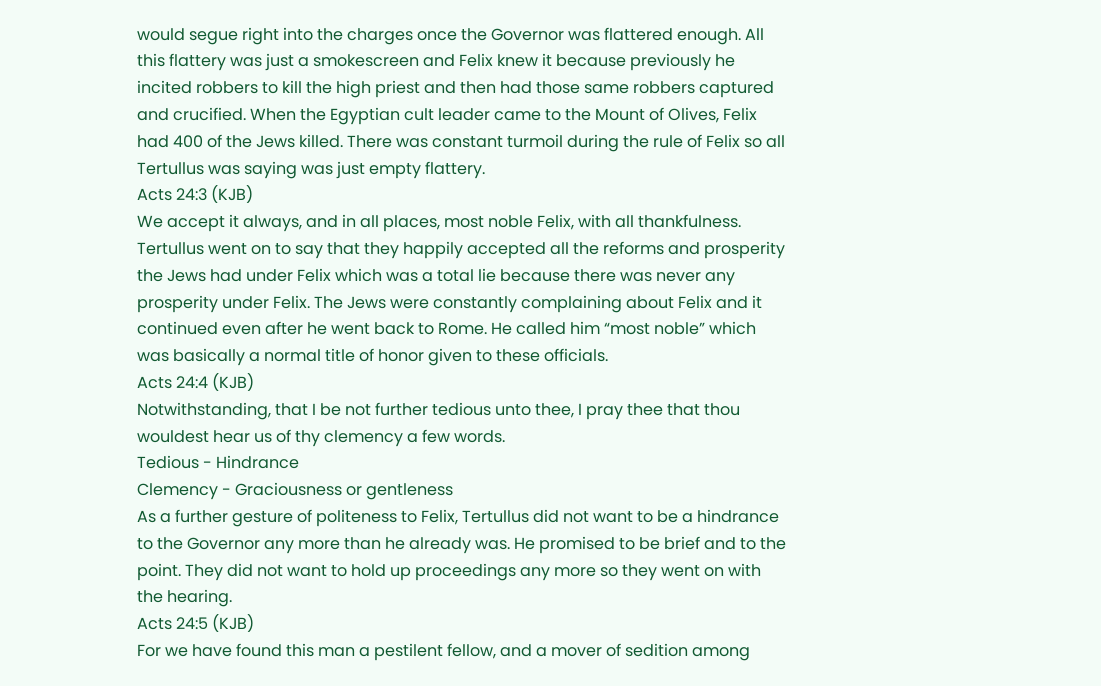would segue right into the charges once the Governor was flattered enough. All this flattery was just a smokescreen and Felix knew it because previously he incited robbers to kill the high priest and then had those same robbers captured and crucified. When the Egyptian cult leader came to the Mount of Olives, Felix had 400 of the Jews killed. There was constant turmoil during the rule of Felix so all Tertullus was saying was just empty flattery.
Acts 24:3 (KJB)
We accept it always, and in all places, most noble Felix, with all thankfulness.
Tertullus went on to say that they happily accepted all the reforms and prosperity the Jews had under Felix which was a total lie because there was never any prosperity under Felix. The Jews were constantly complaining about Felix and it continued even after he went back to Rome. He called him “most noble” which was basically a normal title of honor given to these officials.
Acts 24:4 (KJB)
Notwithstanding, that I be not further tedious unto thee, I pray thee that thou wouldest hear us of thy clemency a few words.
Tedious - Hindrance
Clemency - Graciousness or gentleness
As a further gesture of politeness to Felix, Tertullus did not want to be a hindrance to the Governor any more than he already was. He promised to be brief and to the point. They did not want to hold up proceedings any more so they went on with the hearing.
Acts 24:5 (KJB)
For we have found this man a pestilent fellow, and a mover of sedition among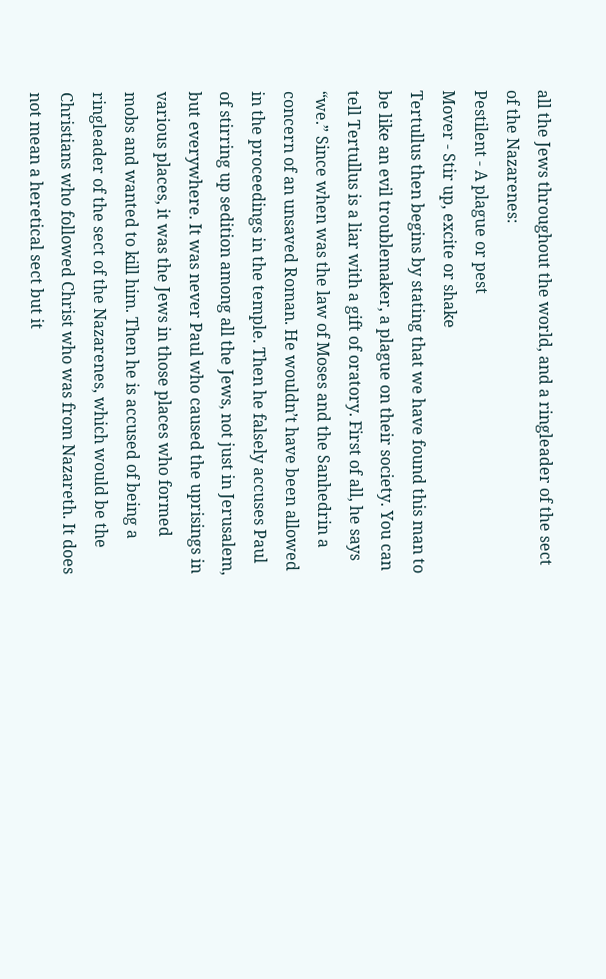all the Jews throughout the world, and a ringleader of the sect of the Nazarenes:
Pestilent - A plague or pest
Mover - Stir up, excite or shake
Tertullus then begins by stating that we have found this man to be like an evil troublemaker, a plague on their society. You can tell Tertullus is a liar with a gift of oratory. First of all, he says “we.” Since when was the law of Moses and the Sanhedrin a concern of an unsaved Roman. He wouldn’t have been allowed in the proceedings in the temple. Then he falsely accuses Paul of stirring up sedition among all the Jews, not just in Jerusalem, but everywhere. It was never Paul who caused the uprisings in various places, it was the Jews in those places who formed mobs and wanted to kill him. Then he is accused of being a ringleader of the sect of the Nazarenes, which would be the Christians who followed Christ who was from Nazareth. It does not mean a heretical sect but it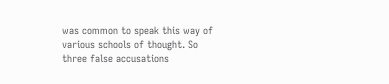was common to speak this way of various schools of thought. So three false accusations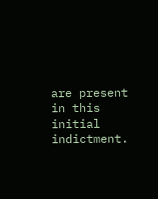are present in this initial indictment.